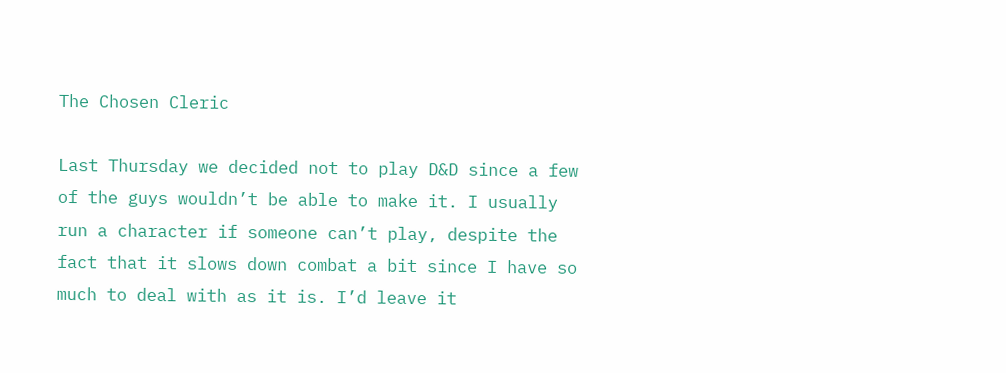The Chosen Cleric

Last Thursday we decided not to play D&D since a few of the guys wouldn’t be able to make it. I usually run a character if someone can’t play, despite the fact that it slows down combat a bit since I have so much to deal with as it is. I’d leave it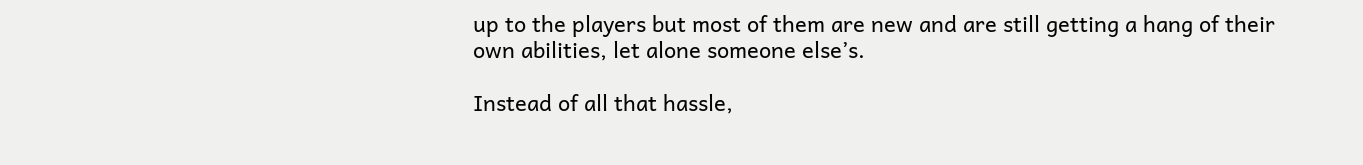up to the players but most of them are new and are still getting a hang of their own abilities, let alone someone else’s.

Instead of all that hassle,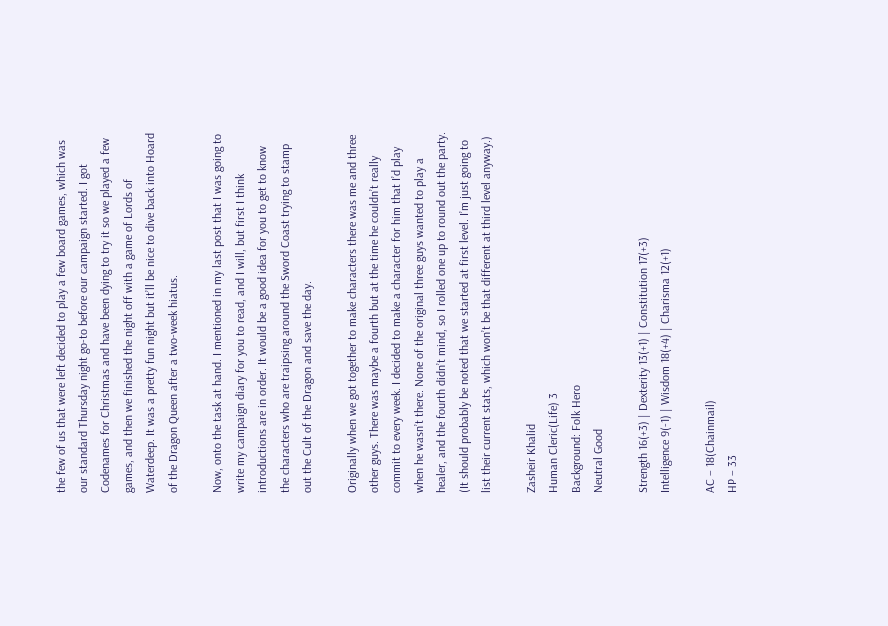the few of us that were left decided to play a few board games, which was our standard Thursday night go-to before our campaign started. I got Codenames for Christmas and have been dying to try it so we played a few games, and then we finished the night off with a game of Lords of Waterdeep. It was a pretty fun night but it’ll be nice to dive back into Hoard of the Dragon Queen after a two-week hiatus.

Now, onto the task at hand. I mentioned in my last post that I was going to write my campaign diary for you to read, and I will, but first I think introductions are in order. It would be a good idea for you to get to know the characters who are traipsing around the Sword Coast trying to stamp out the Cult of the Dragon and save the day.

Originally when we got together to make characters there was me and three other guys. There was maybe a fourth but at the time he couldn’t really commit to every week. I decided to make a character for him that I’d play when he wasn’t there. None of the original three guys wanted to play a healer, and the fourth didn’t mind, so I rolled one up to round out the party. (It should probably be noted that we started at first level. I’m just going to list their current stats, which won’t be that different at third level anyway.)

Zasheir Khalid
Human Cleric(Life) 3
Background: Folk Hero
Neutral Good

Strength 16(+3) | Dexterity 13(+1) | Constitution 17(+3)
Intelligence 9(-1) | Wisdom 18(+4) | Charisma 12(+1)

AC – 18(Chainmail)
HP – 33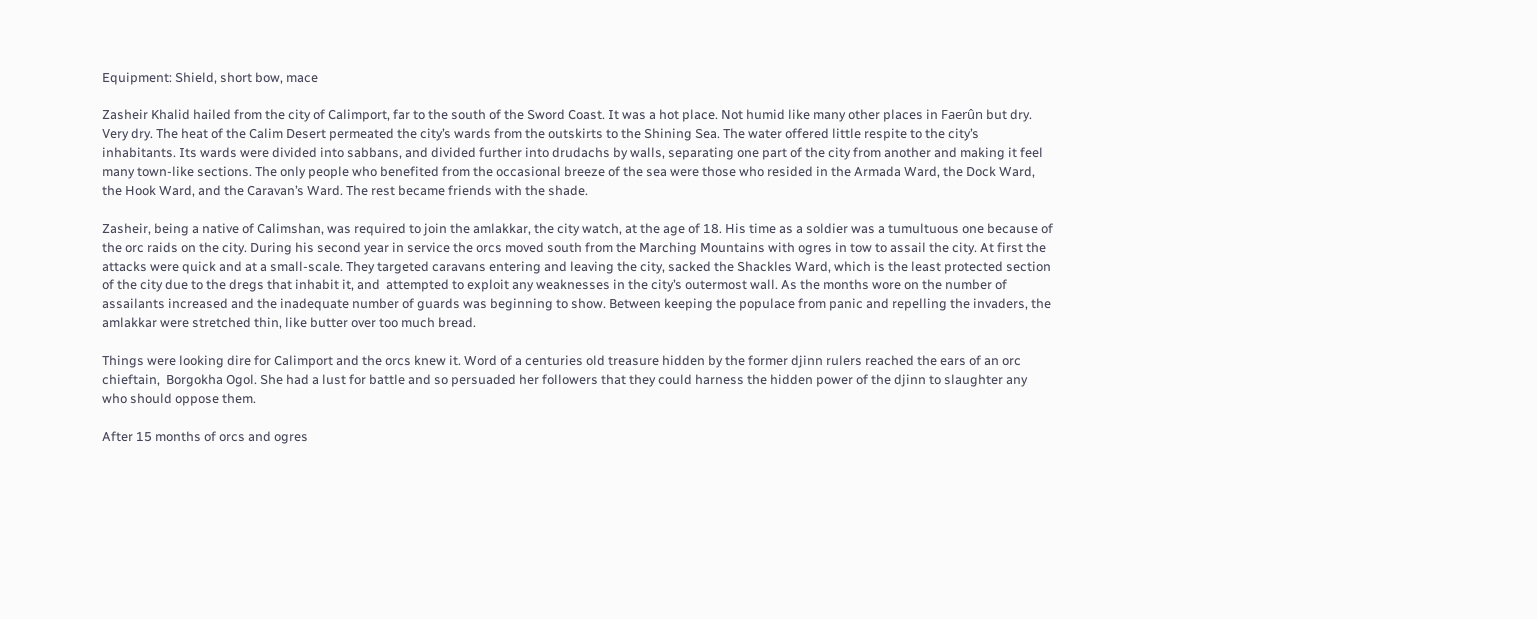Equipment: Shield, short bow, mace

Zasheir Khalid hailed from the city of Calimport, far to the south of the Sword Coast. It was a hot place. Not humid like many other places in Faerûn but dry. Very dry. The heat of the Calim Desert permeated the city’s wards from the outskirts to the Shining Sea. The water offered little respite to the city’s inhabitants. Its wards were divided into sabbans, and divided further into drudachs by walls, separating one part of the city from another and making it feel many town-like sections. The only people who benefited from the occasional breeze of the sea were those who resided in the Armada Ward, the Dock Ward, the Hook Ward, and the Caravan’s Ward. The rest became friends with the shade.

Zasheir, being a native of Calimshan, was required to join the amlakkar, the city watch, at the age of 18. His time as a soldier was a tumultuous one because of the orc raids on the city. During his second year in service the orcs moved south from the Marching Mountains with ogres in tow to assail the city. At first the attacks were quick and at a small-scale. They targeted caravans entering and leaving the city, sacked the Shackles Ward, which is the least protected section of the city due to the dregs that inhabit it, and  attempted to exploit any weaknesses in the city’s outermost wall. As the months wore on the number of assailants increased and the inadequate number of guards was beginning to show. Between keeping the populace from panic and repelling the invaders, the amlakkar were stretched thin, like butter over too much bread.

Things were looking dire for Calimport and the orcs knew it. Word of a centuries old treasure hidden by the former djinn rulers reached the ears of an orc chieftain,  Borgokha Ogol. She had a lust for battle and so persuaded her followers that they could harness the hidden power of the djinn to slaughter any who should oppose them.

After 15 months of orcs and ogres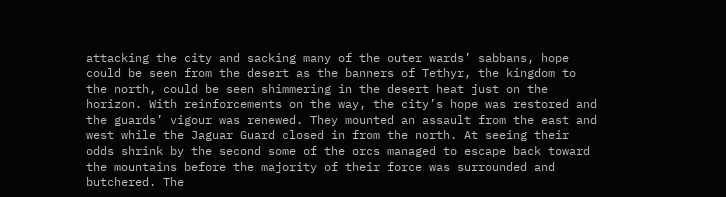attacking the city and sacking many of the outer wards’ sabbans, hope could be seen from the desert as the banners of Tethyr, the kingdom to the north, could be seen shimmering in the desert heat just on the horizon. With reinforcements on the way, the city’s hope was restored and the guards’ vigour was renewed. They mounted an assault from the east and west while the Jaguar Guard closed in from the north. At seeing their odds shrink by the second some of the orcs managed to escape back toward the mountains before the majority of their force was surrounded and butchered. The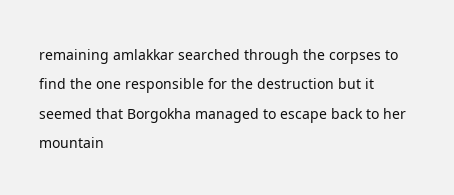remaining amlakkar searched through the corpses to find the one responsible for the destruction but it seemed that Borgokha managed to escape back to her mountain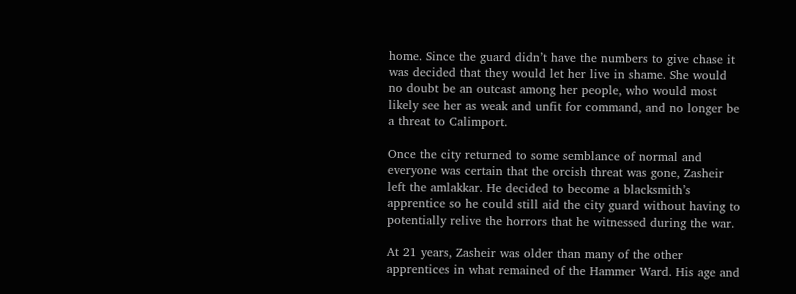home. Since the guard didn’t have the numbers to give chase it was decided that they would let her live in shame. She would no doubt be an outcast among her people, who would most likely see her as weak and unfit for command, and no longer be a threat to Calimport.

Once the city returned to some semblance of normal and everyone was certain that the orcish threat was gone, Zasheir left the amlakkar. He decided to become a blacksmith’s apprentice so he could still aid the city guard without having to potentially relive the horrors that he witnessed during the war.

At 21 years, Zasheir was older than many of the other apprentices in what remained of the Hammer Ward. His age and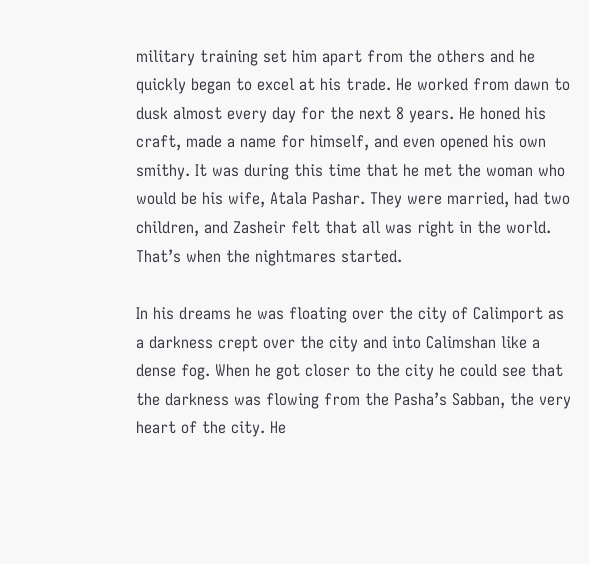military training set him apart from the others and he quickly began to excel at his trade. He worked from dawn to dusk almost every day for the next 8 years. He honed his craft, made a name for himself, and even opened his own smithy. It was during this time that he met the woman who would be his wife, Atala Pashar. They were married, had two children, and Zasheir felt that all was right in the world. That’s when the nightmares started.

In his dreams he was floating over the city of Calimport as a darkness crept over the city and into Calimshan like a dense fog. When he got closer to the city he could see that the darkness was flowing from the Pasha’s Sabban, the very heart of the city. He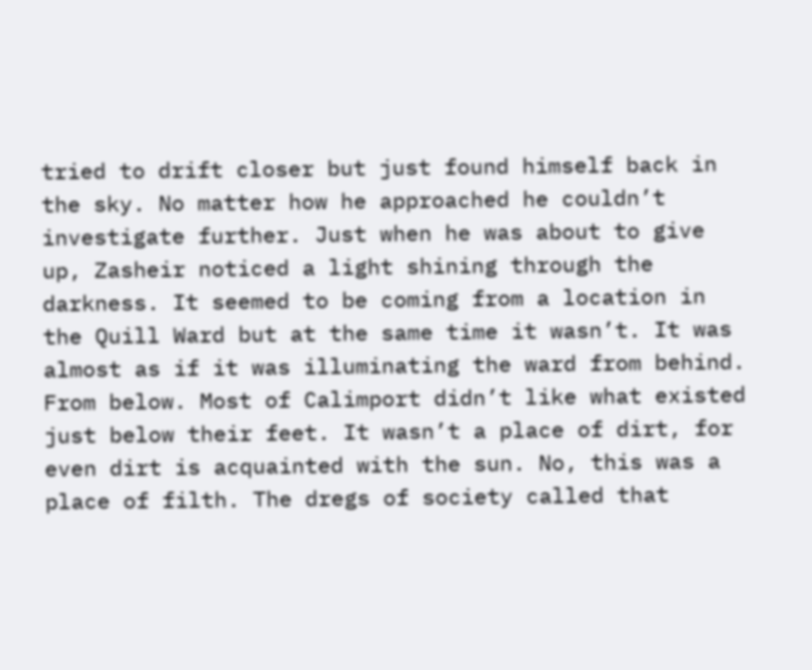tried to drift closer but just found himself back in the sky. No matter how he approached he couldn’t investigate further. Just when he was about to give up, Zasheir noticed a light shining through the darkness. It seemed to be coming from a location in the Quill Ward but at the same time it wasn’t. It was almost as if it was illuminating the ward from behind. From below. Most of Calimport didn’t like what existed just below their feet. It wasn’t a place of dirt, for even dirt is acquainted with the sun. No, this was a place of filth. The dregs of society called that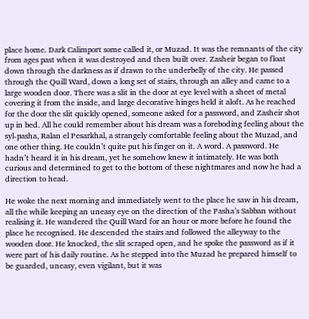place home. Dark Calimport some called it, or Muzad. It was the remnants of the city from ages past when it was destroyed and then built over. Zasheir began to float down through the darkness as if drawn to the underbelly of the city. He passed through the Quill Ward, down a long set of stairs, through an alley and came to a large wooden door. There was a slit in the door at eye level with a sheet of metal covering it from the inside, and large decorative hinges held it aloft. As he reached for the door the slit quickly opened, someone asked for a password, and Zasheir shot up in bed. All he could remember about his dream was a foreboding feeling about the syl-pasha, Ralan el Pesarkhal, a strangely comfortable feeling about the Muzad, and one other thing. He couldn’t quite put his finger on it. A word. A password. He hadn’t heard it in his dream, yet he somehow knew it intimately. He was both curious and determined to get to the bottom of these nightmares and now he had a direction to head.

He woke the next morning and immediately went to the place he saw in his dream, all the while keeping an uneasy eye on the direction of the Pasha’s Sabban without realising it. He wandered the Quill Ward for an hour or more before he found the place he recognised. He descended the stairs and followed the alleyway to the wooden door. He knocked, the slit scraped open, and he spoke the password as if it were part of his daily routine. As he stepped into the Muzad he prepared himself to be guarded, uneasy, even vigilant, but it was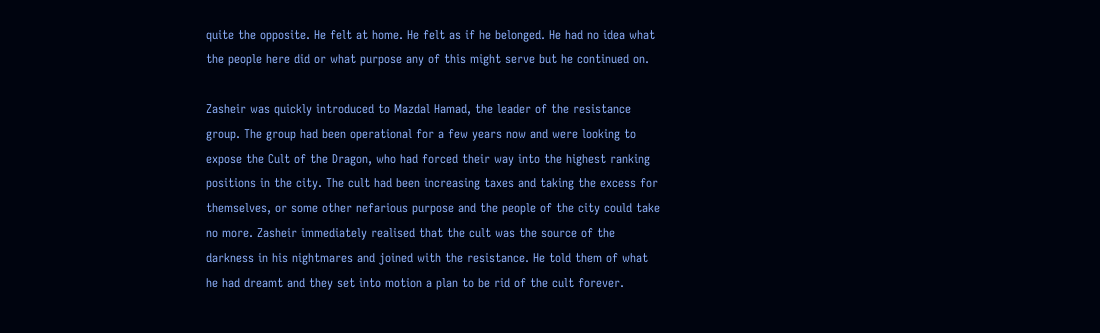quite the opposite. He felt at home. He felt as if he belonged. He had no idea what the people here did or what purpose any of this might serve but he continued on.

Zasheir was quickly introduced to Mazdal Hamad, the leader of the resistance group. The group had been operational for a few years now and were looking to expose the Cult of the Dragon, who had forced their way into the highest ranking positions in the city. The cult had been increasing taxes and taking the excess for themselves, or some other nefarious purpose and the people of the city could take no more. Zasheir immediately realised that the cult was the source of the darkness in his nightmares and joined with the resistance. He told them of what he had dreamt and they set into motion a plan to be rid of the cult forever.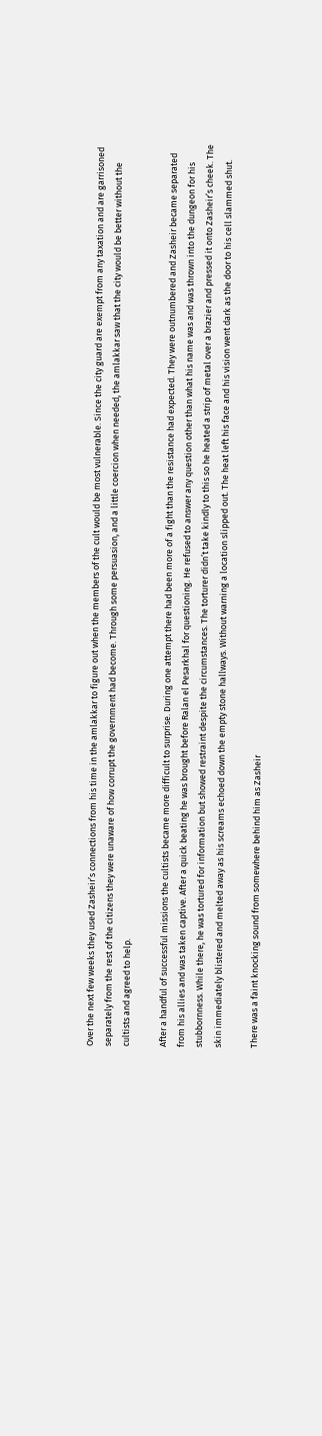Over the next few weeks they used Zasheir’s connections from his time in the amlakkar to figure out when the members of the cult would be most vulnerable. Since the city guard are exempt from any taxation and are garrisoned separately from the rest of the citizens they were unaware of how corrupt the government had become. Through some persuasion, and a little coercion when needed, the amlakkar saw that the city would be better without the cultists and agreed to help.

After a handful of successful missions the cultists became more difficult to surprise. During one attempt there had been more of a fight than the resistance had expected. They were outnumbered and Zasheir became separated from his allies and was taken captive. After a quick beating he was brought before Ralan el Pesarkhal for questioning. He refused to answer any question other than what his name was and was thrown into the dungeon for his stubbornness. While there, he was tortured for information but showed restraint despite the circumstances. The torturer didn’t take kindly to this so he heated a strip of metal over a brazier and pressed it onto Zasheir’s cheek. The skin immediately blistered and melted away as his screams echoed down the empty stone hallways. Without warning a location slipped out. The heat left his face and his vision went dark as the door to his cell slammed shut.

There was a faint knocking sound from somewhere behind him as Zasheir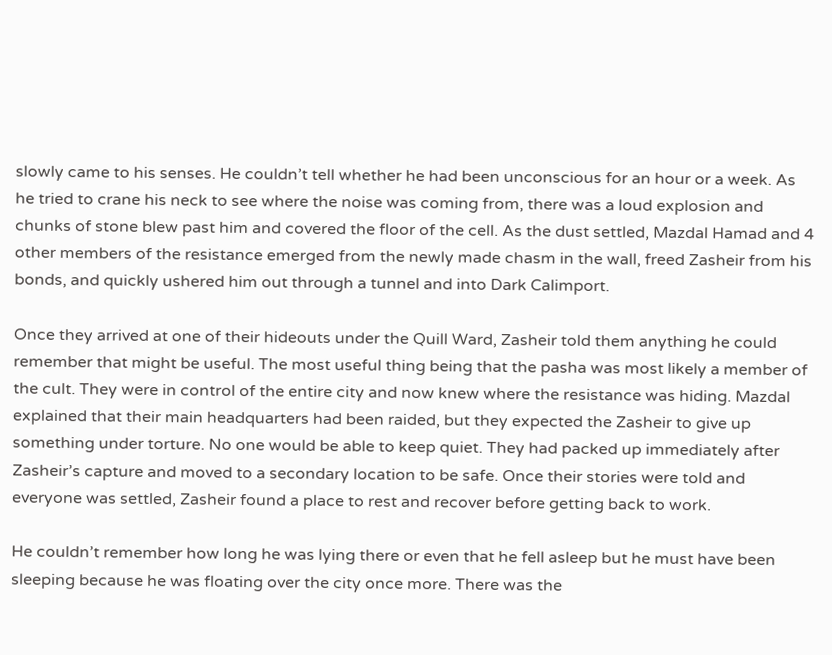slowly came to his senses. He couldn’t tell whether he had been unconscious for an hour or a week. As he tried to crane his neck to see where the noise was coming from, there was a loud explosion and chunks of stone blew past him and covered the floor of the cell. As the dust settled, Mazdal Hamad and 4 other members of the resistance emerged from the newly made chasm in the wall, freed Zasheir from his bonds, and quickly ushered him out through a tunnel and into Dark Calimport.

Once they arrived at one of their hideouts under the Quill Ward, Zasheir told them anything he could remember that might be useful. The most useful thing being that the pasha was most likely a member of the cult. They were in control of the entire city and now knew where the resistance was hiding. Mazdal explained that their main headquarters had been raided, but they expected the Zasheir to give up something under torture. No one would be able to keep quiet. They had packed up immediately after Zasheir’s capture and moved to a secondary location to be safe. Once their stories were told and everyone was settled, Zasheir found a place to rest and recover before getting back to work.

He couldn’t remember how long he was lying there or even that he fell asleep but he must have been sleeping because he was floating over the city once more. There was the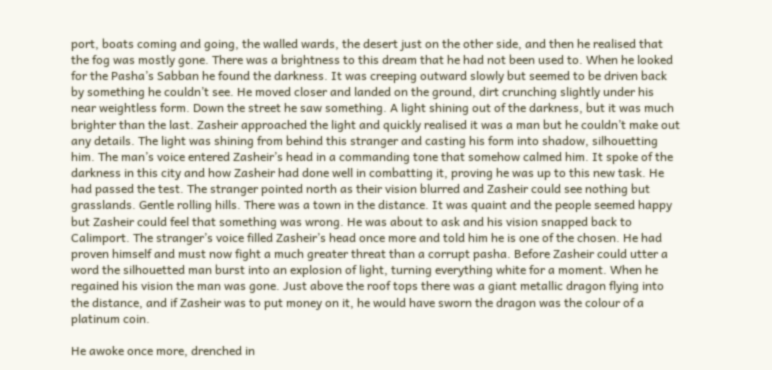port, boats coming and going, the walled wards, the desert just on the other side, and then he realised that the fog was mostly gone. There was a brightness to this dream that he had not been used to. When he looked for the Pasha’s Sabban he found the darkness. It was creeping outward slowly but seemed to be driven back by something he couldn’t see. He moved closer and landed on the ground, dirt crunching slightly under his near weightless form. Down the street he saw something. A light shining out of the darkness, but it was much brighter than the last. Zasheir approached the light and quickly realised it was a man but he couldn’t make out any details. The light was shining from behind this stranger and casting his form into shadow, silhouetting him. The man’s voice entered Zasheir’s head in a commanding tone that somehow calmed him. It spoke of the darkness in this city and how Zasheir had done well in combatting it, proving he was up to this new task. He had passed the test. The stranger pointed north as their vision blurred and Zasheir could see nothing but grasslands. Gentle rolling hills. There was a town in the distance. It was quaint and the people seemed happy but Zasheir could feel that something was wrong. He was about to ask and his vision snapped back to Calimport. The stranger’s voice filled Zasheir’s head once more and told him he is one of the chosen. He had proven himself and must now fight a much greater threat than a corrupt pasha. Before Zasheir could utter a word the silhouetted man burst into an explosion of light, turning everything white for a moment. When he regained his vision the man was gone. Just above the roof tops there was a giant metallic dragon flying into the distance, and if Zasheir was to put money on it, he would have sworn the dragon was the colour of a platinum coin.

He awoke once more, drenched in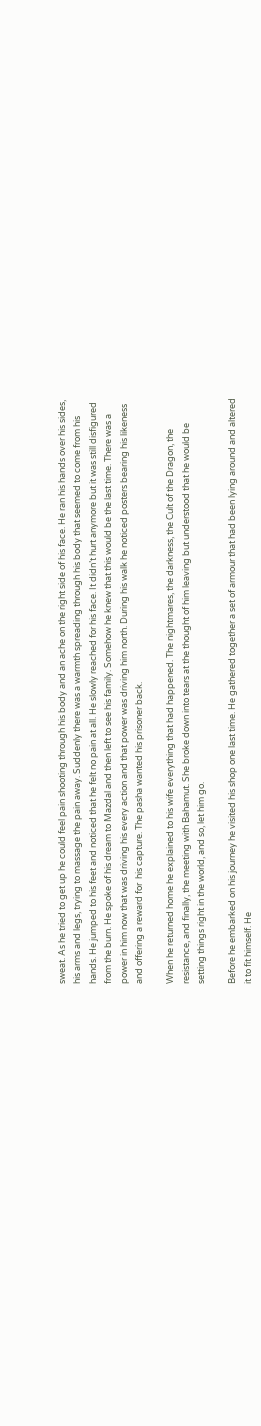sweat. As he tried to get up he could feel pain shooting through his body and an ache on the right side of his face. He ran his hands over his sides, his arms and legs, trying to massage the pain away. Suddenly there was a warmth spreading through his body that seemed to come from his hands. He jumped to his feet and noticed that he felt no pain at all. He slowly reached for his face. It didn’t hurt anymore but it was still disfigured from the burn. He spoke of his dream to Mazdal and then left to see his family. Somehow he knew that this would be the last time. There was a power in him now that was driving his every action and that power was driving him north. During his walk he noticed posters bearing his likeness and offering a reward for  his capture. The pasha wanted his prisoner back.

When he returned home he explained to his wife everything that had happened. The nightmares, the darkness, the Cult of the Dragon, the resistance, and finally, the meeting with Bahamut. She broke down into tears at the thought of him leaving but understood that he would be setting things right in the world, and so, let him go.

Before he embarked on his journey he visited his shop one last time. He gathered together a set of armour that had been lying around and altered it to fit himself. He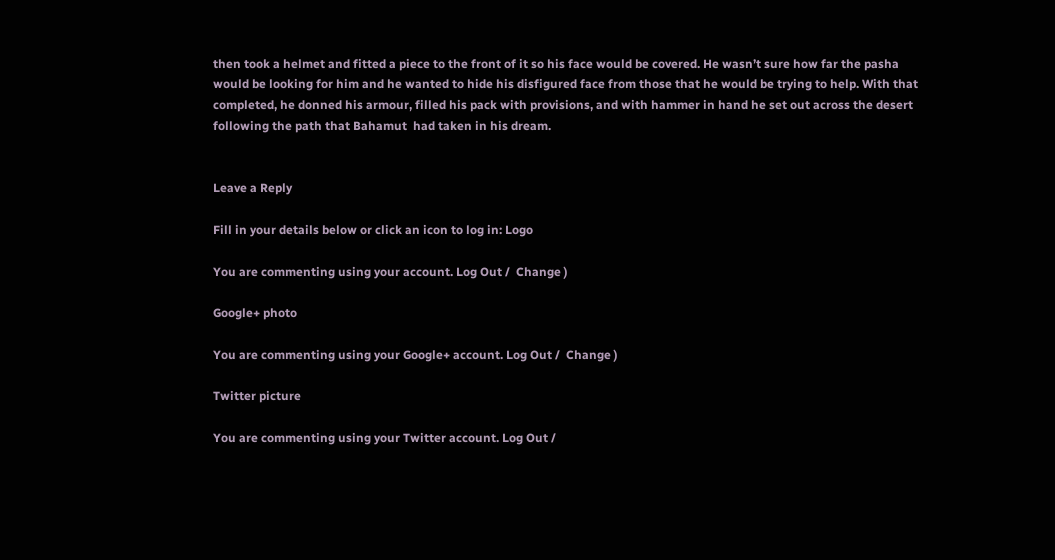then took a helmet and fitted a piece to the front of it so his face would be covered. He wasn’t sure how far the pasha would be looking for him and he wanted to hide his disfigured face from those that he would be trying to help. With that completed, he donned his armour, filled his pack with provisions, and with hammer in hand he set out across the desert following the path that Bahamut  had taken in his dream.


Leave a Reply

Fill in your details below or click an icon to log in: Logo

You are commenting using your account. Log Out /  Change )

Google+ photo

You are commenting using your Google+ account. Log Out /  Change )

Twitter picture

You are commenting using your Twitter account. Log Out /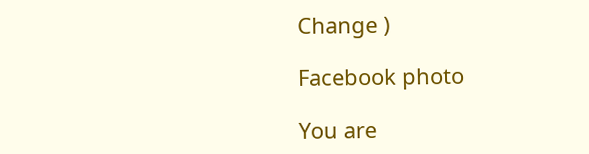Change )

Facebook photo

You are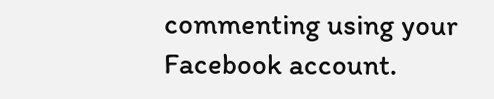commenting using your Facebook account.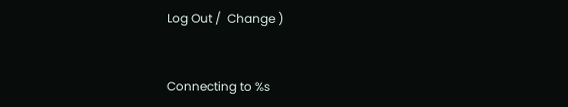Log Out /  Change )


Connecting to %s